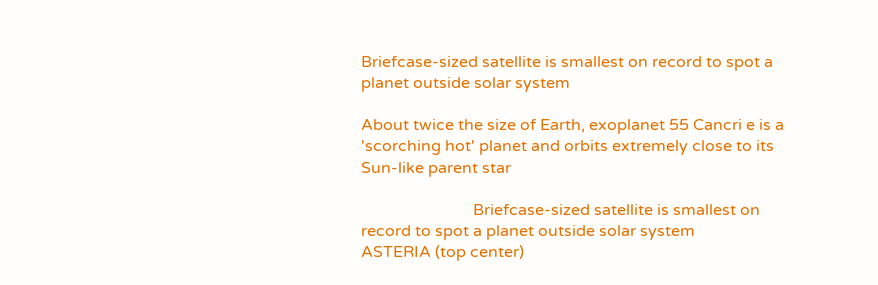Briefcase-sized satellite is smallest on record to spot a planet outside solar system

About twice the size of Earth, exoplanet 55 Cancri e is a 'scorching hot' planet and orbits extremely close to its Sun-like parent star

                            Briefcase-sized satellite is smallest on record to spot a planet outside solar system
ASTERIA (top center)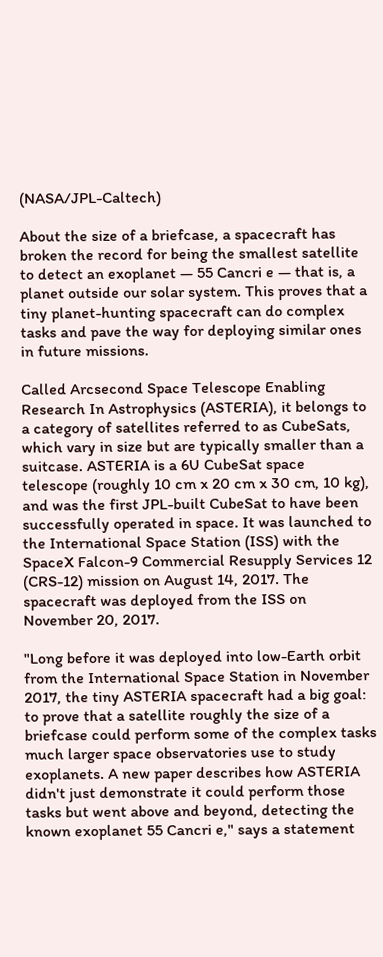(NASA/JPL-Caltech)

About the size of a briefcase, a spacecraft has broken the record for being the smallest satellite to detect an exoplanet — 55 Cancri e — that is, a planet outside our solar system. This proves that a tiny planet-hunting spacecraft can do complex tasks and pave the way for deploying similar ones in future missions.

Called Arcsecond Space Telescope Enabling Research In Astrophysics (ASTERIA), it belongs to a category of satellites referred to as CubeSats, which vary in size but are typically smaller than a suitcase. ASTERIA is a 6U CubeSat space telescope (roughly 10 cm x 20 cm x 30 cm, 10 kg), and was the first JPL-built CubeSat to have been successfully operated in space. It was launched to the International Space Station (ISS) with the SpaceX Falcon-9 Commercial Resupply Services 12 (CRS-12) mission on August 14, 2017. The spacecraft was deployed from the ISS on November 20, 2017.

"Long before it was deployed into low-Earth orbit from the International Space Station in November 2017, the tiny ASTERIA spacecraft had a big goal: to prove that a satellite roughly the size of a briefcase could perform some of the complex tasks much larger space observatories use to study exoplanets. A new paper describes how ASTERIA didn't just demonstrate it could perform those tasks but went above and beyond, detecting the known exoplanet 55 Cancri e," says a statement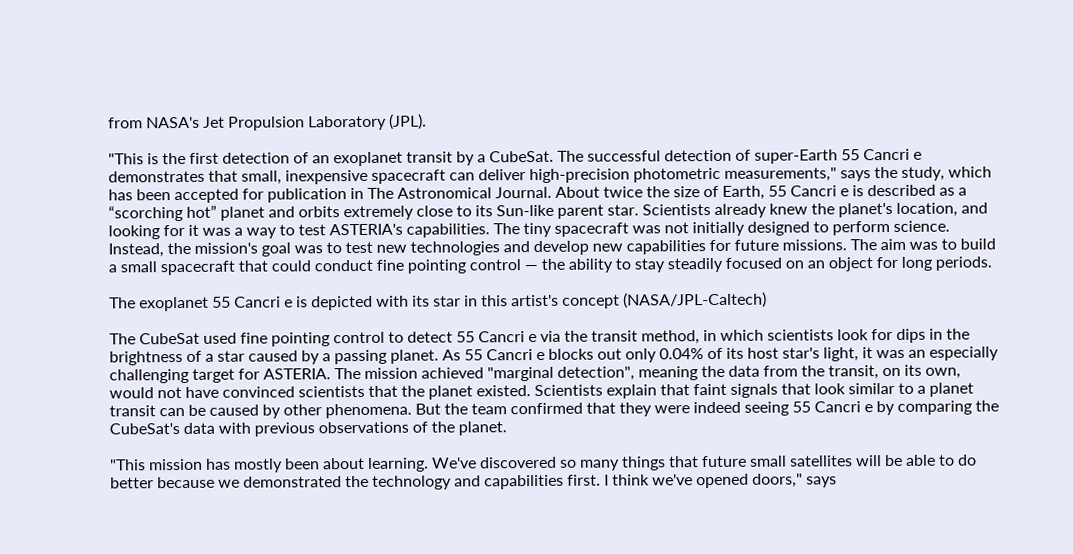from NASA's Jet Propulsion Laboratory (JPL).

"This is the first detection of an exoplanet transit by a CubeSat. The successful detection of super-Earth 55 Cancri e demonstrates that small, inexpensive spacecraft can deliver high-precision photometric measurements," says the study, which has been accepted for publication in The Astronomical Journal. About twice the size of Earth, 55 Cancri e is described as a “scorching hot” planet and orbits extremely close to its Sun-like parent star. Scientists already knew the planet's location, and looking for it was a way to test ASTERIA's capabilities. The tiny spacecraft was not initially designed to perform science. Instead, the mission's goal was to test new technologies and develop new capabilities for future missions. The aim was to build a small spacecraft that could conduct fine pointing control — the ability to stay steadily focused on an object for long periods.

The exoplanet 55 Cancri e is depicted with its star in this artist's concept (NASA/JPL-Caltech)

The CubeSat used fine pointing control to detect 55 Cancri e via the transit method, in which scientists look for dips in the brightness of a star caused by a passing planet. As 55 Cancri e blocks out only 0.04% of its host star's light, it was an especially challenging target for ASTERIA. The mission achieved "marginal detection", meaning the data from the transit, on its own, would not have convinced scientists that the planet existed. Scientists explain that faint signals that look similar to a planet transit can be caused by other phenomena. But the team confirmed that they were indeed seeing 55 Cancri e by comparing the CubeSat's data with previous observations of the planet.

"This mission has mostly been about learning. We've discovered so many things that future small satellites will be able to do better because we demonstrated the technology and capabilities first. I think we've opened doors," says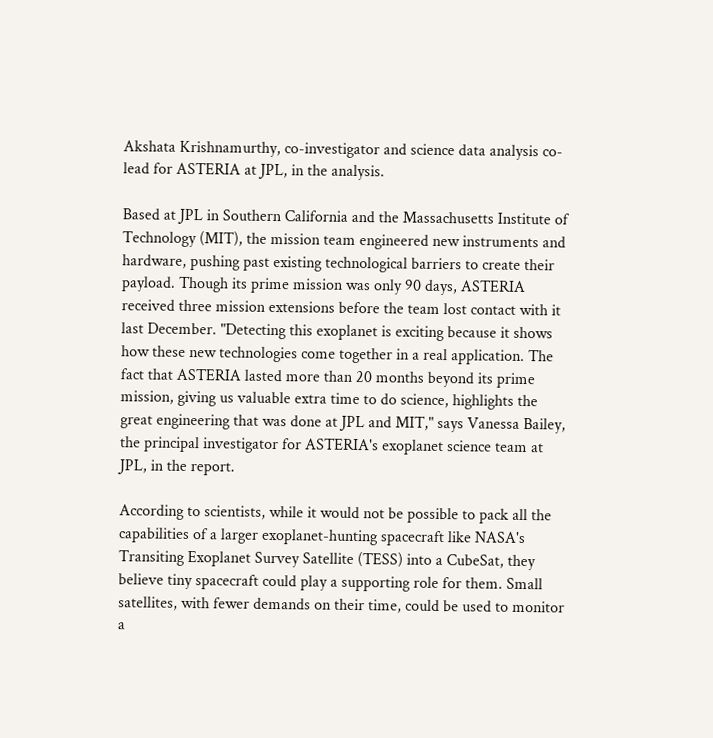Akshata Krishnamurthy, co-investigator and science data analysis co-lead for ASTERIA at JPL, in the analysis.

Based at JPL in Southern California and the Massachusetts Institute of Technology (MIT), the mission team engineered new instruments and hardware, pushing past existing technological barriers to create their payload. Though its prime mission was only 90 days, ASTERIA received three mission extensions before the team lost contact with it last December. "Detecting this exoplanet is exciting because it shows how these new technologies come together in a real application. The fact that ASTERIA lasted more than 20 months beyond its prime mission, giving us valuable extra time to do science, highlights the great engineering that was done at JPL and MIT," says Vanessa Bailey, the principal investigator for ASTERIA's exoplanet science team at JPL, in the report.

According to scientists, while it would not be possible to pack all the capabilities of a larger exoplanet-hunting spacecraft like NASA's Transiting Exoplanet Survey Satellite (TESS) into a CubeSat, they believe tiny spacecraft could play a supporting role for them. Small satellites, with fewer demands on their time, could be used to monitor a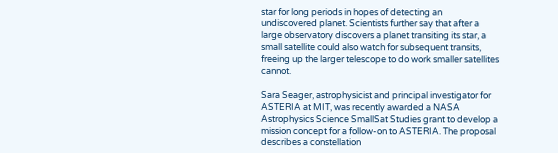star for long periods in hopes of detecting an undiscovered planet. Scientists further say that after a large observatory discovers a planet transiting its star, a small satellite could also watch for subsequent transits, freeing up the larger telescope to do work smaller satellites cannot.

Sara Seager, astrophysicist and principal investigator for ASTERIA at MIT, was recently awarded a NASA Astrophysics Science SmallSat Studies grant to develop a mission concept for a follow-on to ASTERIA. The proposal describes a constellation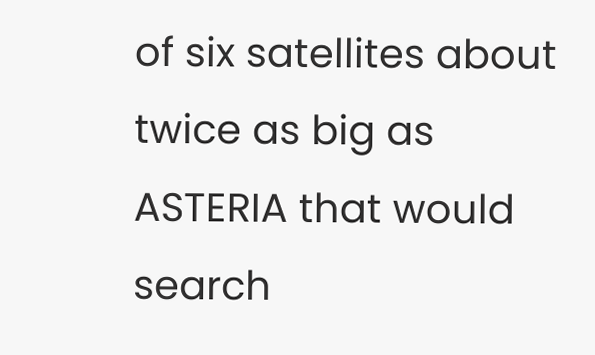of six satellites about twice as big as ASTERIA that would search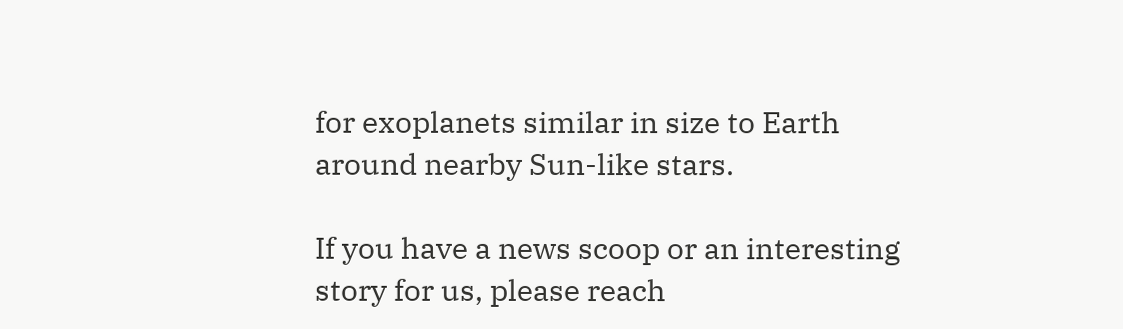for exoplanets similar in size to Earth around nearby Sun-like stars.

If you have a news scoop or an interesting story for us, please reach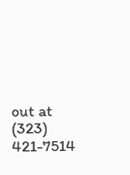out at (323) 421-7514